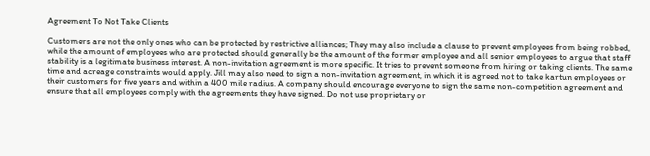Agreement To Not Take Clients

Customers are not the only ones who can be protected by restrictive alliances; They may also include a clause to prevent employees from being robbed, while the amount of employees who are protected should generally be the amount of the former employee and all senior employees to argue that staff stability is a legitimate business interest. A non-invitation agreement is more specific. It tries to prevent someone from hiring or taking clients. The same time and acreage constraints would apply. Jill may also need to sign a non-invitation agreement, in which it is agreed not to take kartun employees or their customers for five years and within a 400 mile radius. A company should encourage everyone to sign the same non-competition agreement and ensure that all employees comply with the agreements they have signed. Do not use proprietary or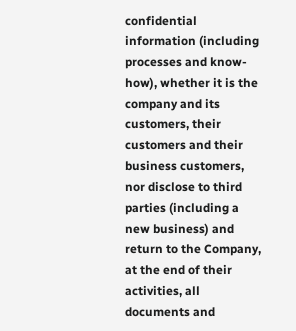confidential information (including processes and know-how), whether it is the company and its customers, their customers and their business customers, nor disclose to third parties (including a new business) and return to the Company, at the end of their activities, all documents and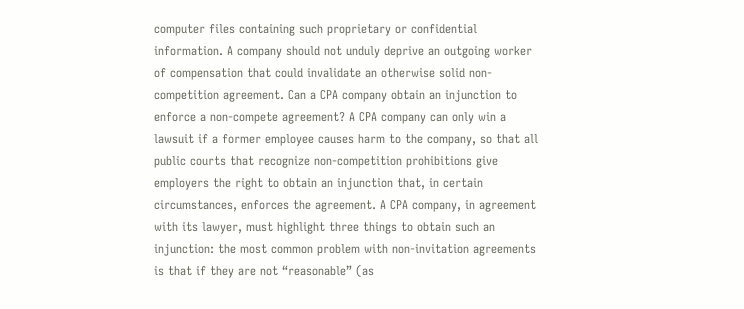computer files containing such proprietary or confidential information. A company should not unduly deprive an outgoing worker of compensation that could invalidate an otherwise solid non-competition agreement. Can a CPA company obtain an injunction to enforce a non-compete agreement? A CPA company can only win a lawsuit if a former employee causes harm to the company, so that all public courts that recognize non-competition prohibitions give employers the right to obtain an injunction that, in certain circumstances, enforces the agreement. A CPA company, in agreement with its lawyer, must highlight three things to obtain such an injunction: the most common problem with non-invitation agreements is that if they are not “reasonable” (as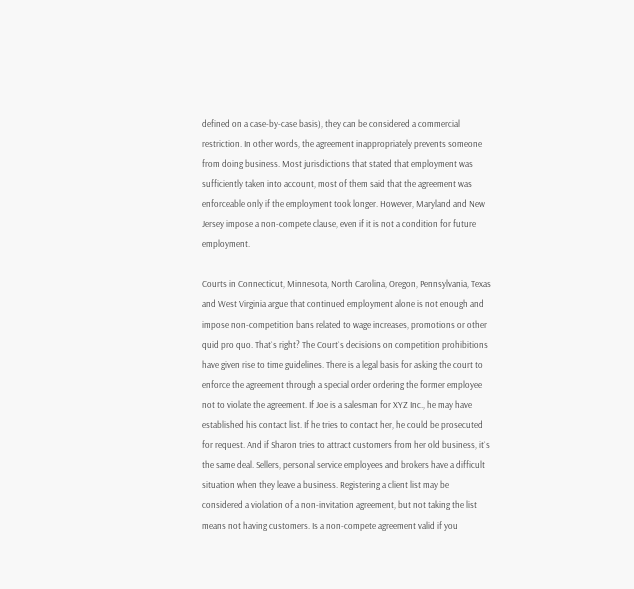defined on a case-by-case basis), they can be considered a commercial restriction. In other words, the agreement inappropriately prevents someone from doing business. Most jurisdictions that stated that employment was sufficiently taken into account, most of them said that the agreement was enforceable only if the employment took longer. However, Maryland and New Jersey impose a non-compete clause, even if it is not a condition for future employment.

Courts in Connecticut, Minnesota, North Carolina, Oregon, Pennsylvania, Texas and West Virginia argue that continued employment alone is not enough and impose non-competition bans related to wage increases, promotions or other quid pro quo. That`s right? The Court`s decisions on competition prohibitions have given rise to time guidelines. There is a legal basis for asking the court to enforce the agreement through a special order ordering the former employee not to violate the agreement. If Joe is a salesman for XYZ Inc., he may have established his contact list. If he tries to contact her, he could be prosecuted for request. And if Sharon tries to attract customers from her old business, it`s the same deal. Sellers, personal service employees and brokers have a difficult situation when they leave a business. Registering a client list may be considered a violation of a non-invitation agreement, but not taking the list means not having customers. Is a non-compete agreement valid if you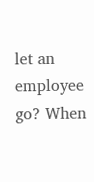let an employee go? When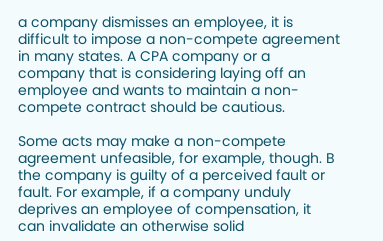a company dismisses an employee, it is difficult to impose a non-compete agreement in many states. A CPA company or a company that is considering laying off an employee and wants to maintain a non-compete contract should be cautious.

Some acts may make a non-compete agreement unfeasible, for example, though. B the company is guilty of a perceived fault or fault. For example, if a company unduly deprives an employee of compensation, it can invalidate an otherwise solid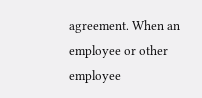agreement. When an employee or other employee